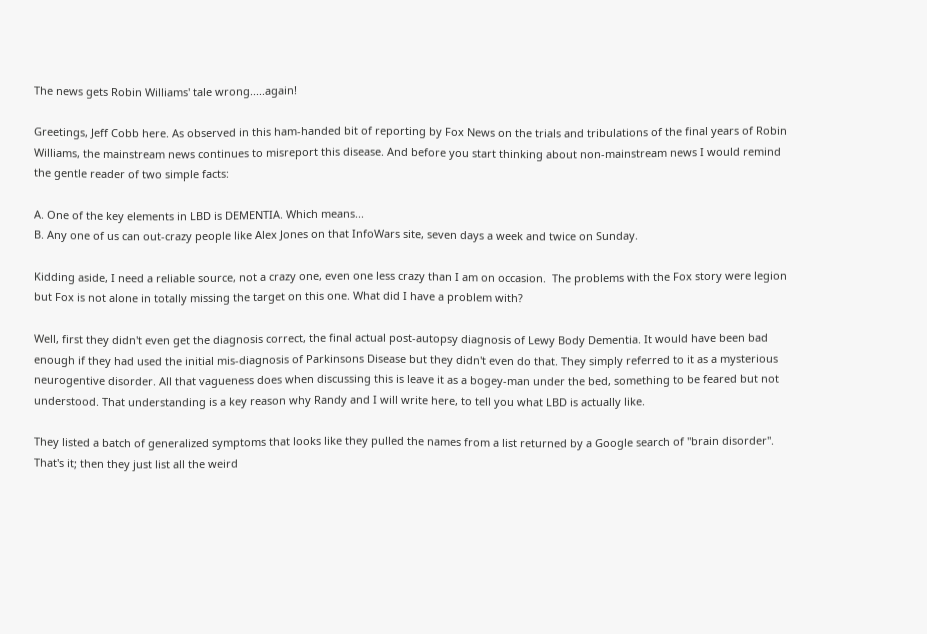The news gets Robin Williams' tale wrong.....again!

Greetings, Jeff Cobb here. As observed in this ham-handed bit of reporting by Fox News on the trials and tribulations of the final years of Robin Williams, the mainstream news continues to misreport this disease. And before you start thinking about non-mainstream news I would remind the gentle reader of two simple facts:

A. One of the key elements in LBD is DEMENTIA. Which means...
B. Any one of us can out-crazy people like Alex Jones on that InfoWars site, seven days a week and twice on Sunday.

Kidding aside, I need a reliable source, not a crazy one, even one less crazy than I am on occasion.  The problems with the Fox story were legion but Fox is not alone in totally missing the target on this one. What did I have a problem with?

Well, first they didn't even get the diagnosis correct, the final actual post-autopsy diagnosis of Lewy Body Dementia. It would have been bad enough if they had used the initial mis-diagnosis of Parkinsons Disease but they didn't even do that. They simply referred to it as a mysterious neurogentive disorder. All that vagueness does when discussing this is leave it as a bogey-man under the bed, something to be feared but not understood. That understanding is a key reason why Randy and I will write here, to tell you what LBD is actually like.

They listed a batch of generalized symptoms that looks like they pulled the names from a list returned by a Google search of "brain disorder". That's it; then they just list all the weird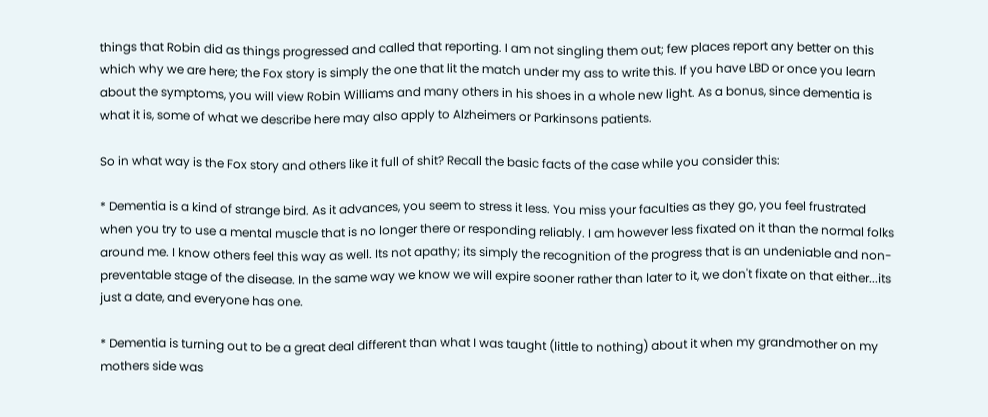things that Robin did as things progressed and called that reporting. I am not singling them out; few places report any better on this which why we are here; the Fox story is simply the one that lit the match under my ass to write this. If you have LBD or once you learn about the symptoms, you will view Robin Williams and many others in his shoes in a whole new light. As a bonus, since dementia is what it is, some of what we describe here may also apply to Alzheimers or Parkinsons patients.

So in what way is the Fox story and others like it full of shit? Recall the basic facts of the case while you consider this:

* Dementia is a kind of strange bird. As it advances, you seem to stress it less. You miss your faculties as they go, you feel frustrated when you try to use a mental muscle that is no longer there or responding reliably. I am however less fixated on it than the normal folks around me. I know others feel this way as well. Its not apathy; its simply the recognition of the progress that is an undeniable and non-preventable stage of the disease. In the same way we know we will expire sooner rather than later to it, we don't fixate on that either...its just a date, and everyone has one.

* Dementia is turning out to be a great deal different than what I was taught (little to nothing) about it when my grandmother on my mothers side was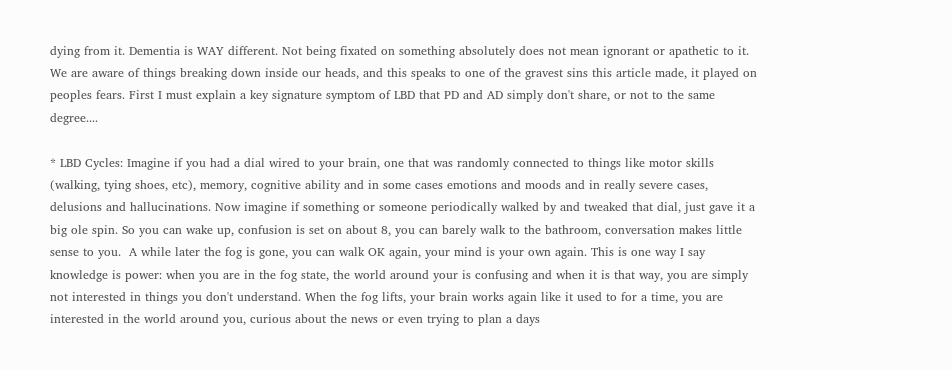dying from it. Dementia is WAY different. Not being fixated on something absolutely does not mean ignorant or apathetic to it. We are aware of things breaking down inside our heads, and this speaks to one of the gravest sins this article made, it played on peoples fears. First I must explain a key signature symptom of LBD that PD and AD simply don't share, or not to the same degree....

* LBD Cycles: Imagine if you had a dial wired to your brain, one that was randomly connected to things like motor skills (walking, tying shoes, etc), memory, cognitive ability and in some cases emotions and moods and in really severe cases, delusions and hallucinations. Now imagine if something or someone periodically walked by and tweaked that dial, just gave it a big ole spin. So you can wake up, confusion is set on about 8, you can barely walk to the bathroom, conversation makes little sense to you.  A while later the fog is gone, you can walk OK again, your mind is your own again. This is one way I say knowledge is power: when you are in the fog state, the world around your is confusing and when it is that way, you are simply not interested in things you don't understand. When the fog lifts, your brain works again like it used to for a time, you are interested in the world around you, curious about the news or even trying to plan a days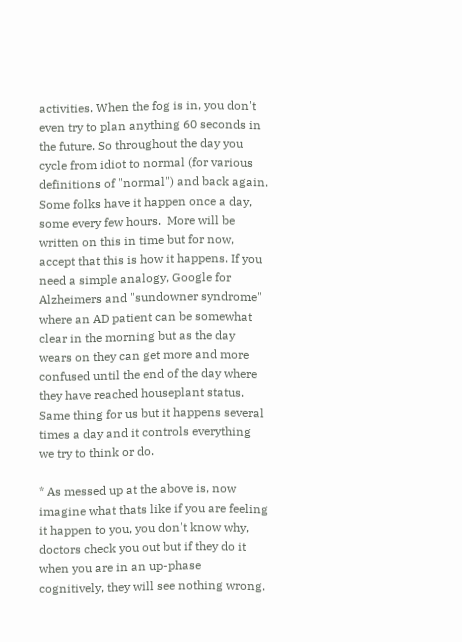activities. When the fog is in, you don't even try to plan anything 60 seconds in the future. So throughout the day you cycle from idiot to normal (for various definitions of "normal") and back again. Some folks have it happen once a day, some every few hours.  More will be written on this in time but for now, accept that this is how it happens. If you need a simple analogy, Google for Alzheimers and "sundowner syndrome" where an AD patient can be somewhat clear in the morning but as the day wears on they can get more and more confused until the end of the day where they have reached houseplant status. Same thing for us but it happens several times a day and it controls everything we try to think or do.

* As messed up at the above is, now imagine what thats like if you are feeling it happen to you, you don't know why, doctors check you out but if they do it when you are in an up-phase cognitively, they will see nothing wrong.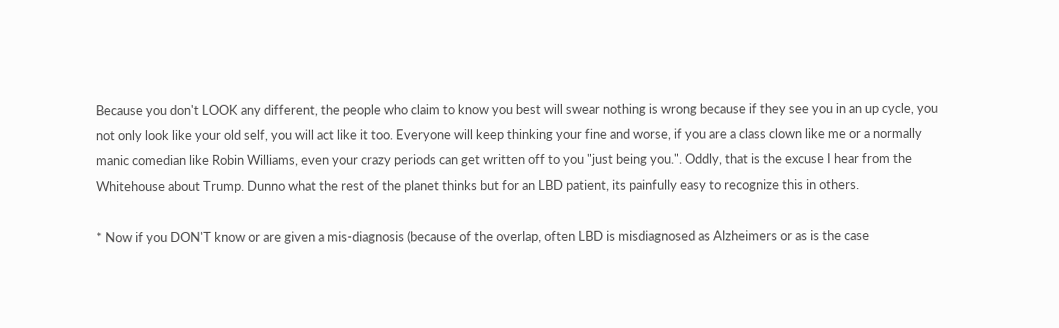Because you don't LOOK any different, the people who claim to know you best will swear nothing is wrong because if they see you in an up cycle, you not only look like your old self, you will act like it too. Everyone will keep thinking your fine and worse, if you are a class clown like me or a normally manic comedian like Robin Williams, even your crazy periods can get written off to you "just being you.". Oddly, that is the excuse I hear from the Whitehouse about Trump. Dunno what the rest of the planet thinks but for an LBD patient, its painfully easy to recognize this in others.

* Now if you DON'T know or are given a mis-diagnosis (because of the overlap, often LBD is misdiagnosed as Alzheimers or as is the case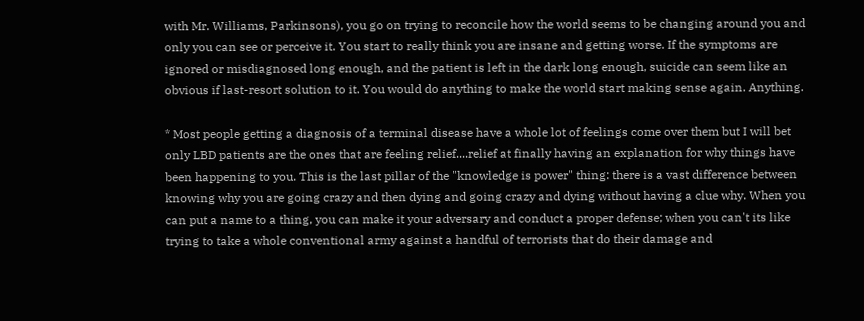with Mr. Williams, Parkinsons), you go on trying to reconcile how the world seems to be changing around you and only you can see or perceive it. You start to really think you are insane and getting worse. If the symptoms are ignored or misdiagnosed long enough, and the patient is left in the dark long enough, suicide can seem like an obvious if last-resort solution to it. You would do anything to make the world start making sense again. Anything.

* Most people getting a diagnosis of a terminal disease have a whole lot of feelings come over them but I will bet only LBD patients are the ones that are feeling relief....relief at finally having an explanation for why things have been happening to you. This is the last pillar of the "knowledge is power" thing: there is a vast difference between knowing why you are going crazy and then dying and going crazy and dying without having a clue why. When you can put a name to a thing, you can make it your adversary and conduct a proper defense; when you can't its like trying to take a whole conventional army against a handful of terrorists that do their damage and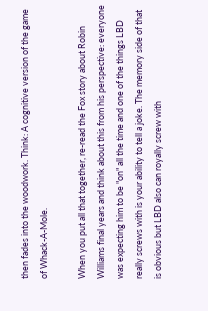then fades into the woodwork. Think: A cognitive version of the game of Whack-A-Mole.

When you put all that together, re-read the Fox story about Robin Williams final years and think about this from his perspective: everyone was expecting him to be "on" all the time and one of the things LBD really screws with is your ability to tell a joke. The memory side of that is obvious but LBD also can royally screw with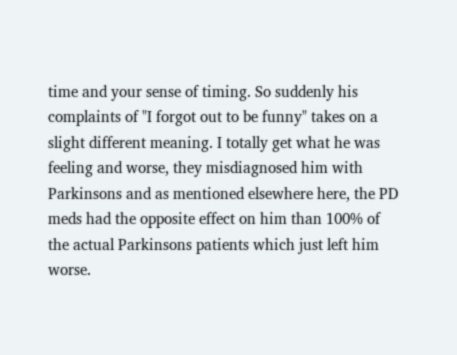time and your sense of timing. So suddenly his complaints of "I forgot out to be funny" takes on a slight different meaning. I totally get what he was feeling and worse, they misdiagnosed him with Parkinsons and as mentioned elsewhere here, the PD meds had the opposite effect on him than 100% of the actual Parkinsons patients which just left him worse.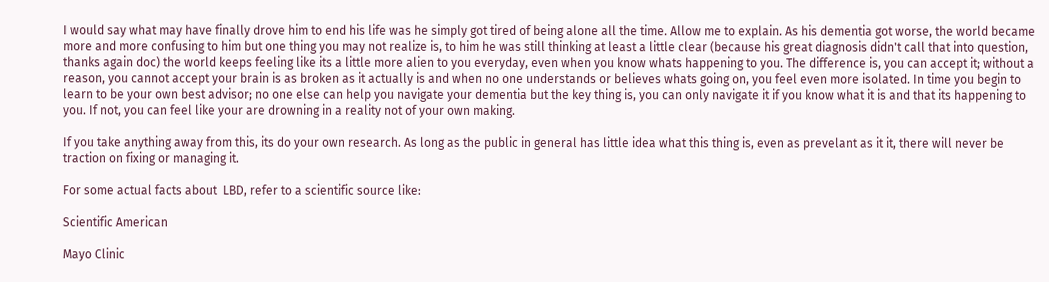I would say what may have finally drove him to end his life was he simply got tired of being alone all the time. Allow me to explain. As his dementia got worse, the world became more and more confusing to him but one thing you may not realize is, to him he was still thinking at least a little clear (because his great diagnosis didn't call that into question, thanks again doc) the world keeps feeling like its a little more alien to you everyday, even when you know whats happening to you. The difference is, you can accept it; without a reason, you cannot accept your brain is as broken as it actually is and when no one understands or believes whats going on, you feel even more isolated. In time you begin to learn to be your own best advisor; no one else can help you navigate your dementia but the key thing is, you can only navigate it if you know what it is and that its happening to you. If not, you can feel like your are drowning in a reality not of your own making.

If you take anything away from this, its do your own research. As long as the public in general has little idea what this thing is, even as prevelant as it it, there will never be traction on fixing or managing it.

For some actual facts about  LBD, refer to a scientific source like:

Scientific American

Mayo Clinic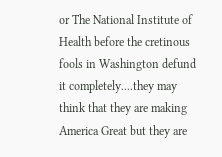or The National Institute of Health before the cretinous fools in Washington defund it completely....they may think that they are making America Great but they are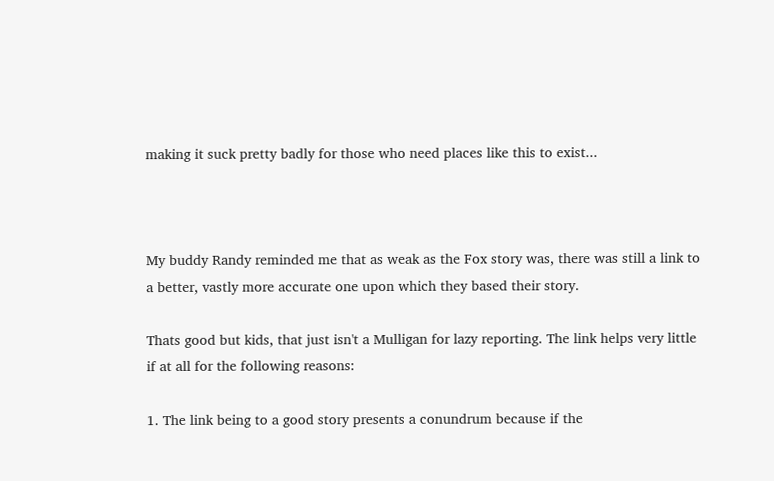making it suck pretty badly for those who need places like this to exist...



My buddy Randy reminded me that as weak as the Fox story was, there was still a link to a better, vastly more accurate one upon which they based their story.

Thats good but kids, that just isn't a Mulligan for lazy reporting. The link helps very little if at all for the following reasons:

1. The link being to a good story presents a conundrum because if the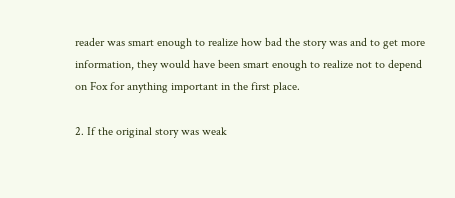reader was smart enough to realize how bad the story was and to get more information, they would have been smart enough to realize not to depend on Fox for anything important in the first place.

2. If the original story was weak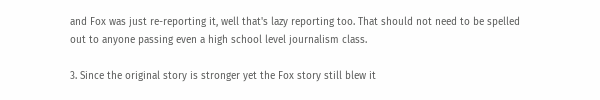and Fox was just re-reporting it, well that's lazy reporting too. That should not need to be spelled out to anyone passing even a high school level journalism class.

3. Since the original story is stronger yet the Fox story still blew it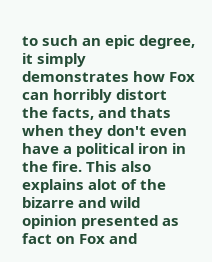to such an epic degree, it simply demonstrates how Fox can horribly distort the facts, and thats when they don't even have a political iron in the fire. This also explains alot of the bizarre and wild opinion presented as fact on Fox and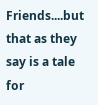Friends....but that as they say is a tale for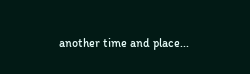another time and place...